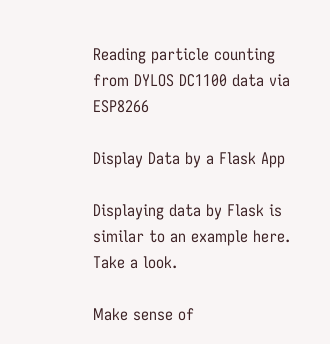Reading particle counting from DYLOS DC1100 data via ESP8266

Display Data by a Flask App

Displaying data by Flask is similar to an example here. Take a look.

Make sense of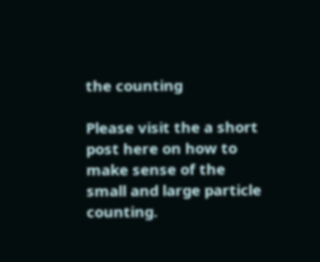the counting

Please visit the a short post here on how to make sense of the small and large particle counting.